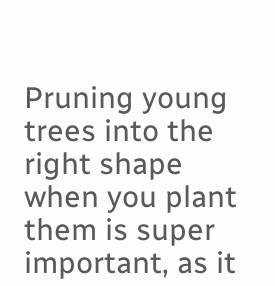Pruning young trees into the right shape when you plant them is super important, as it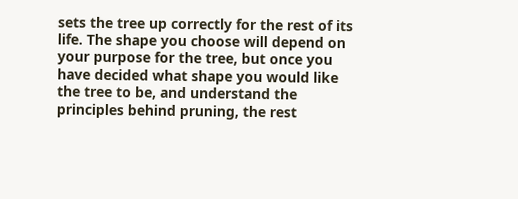sets the tree up correctly for the rest of its life. The shape you choose will depend on your purpose for the tree, but once you have decided what shape you would like the tree to be, and understand the principles behind pruning, the rest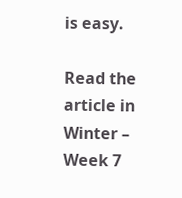is easy.

Read the article in Winter – Week 7